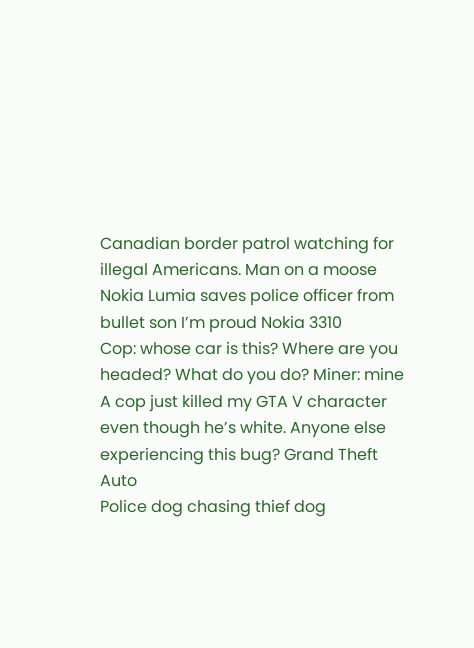Canadian border patrol watching for illegal Americans. Man on a moose
Nokia Lumia saves police officer from bullet son I’m proud Nokia 3310
Cop: whose car is this? Where are you headed? What do you do? Miner: mine
A cop just killed my GTA V character even though he’s white. Anyone else experiencing this bug? Grand Theft Auto
Police dog chasing thief dog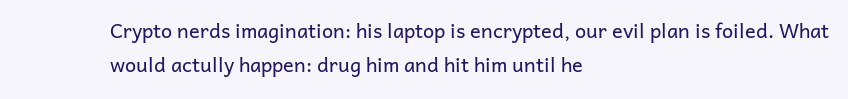Crypto nerds imagination: his laptop is encrypted, our evil plan is foiled. What would actully happen: drug him and hit him until he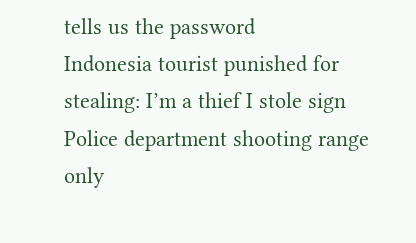tells us the password
Indonesia tourist punished for stealing: I’m a thief I stole sign
Police department shooting range only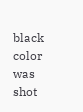black color was shot